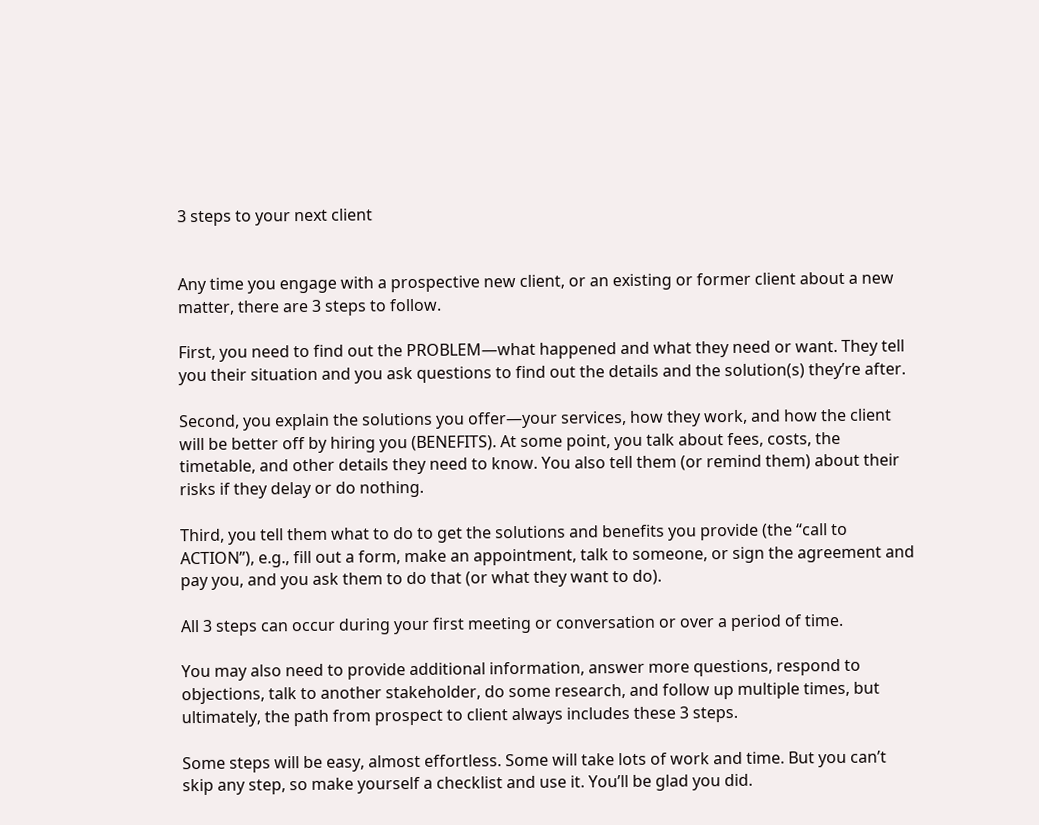3 steps to your next client


Any time you engage with a prospective new client, or an existing or former client about a new matter, there are 3 steps to follow.

First, you need to find out the PROBLEM—what happened and what they need or want. They tell you their situation and you ask questions to find out the details and the solution(s) they’re after.

Second, you explain the solutions you offer—your services, how they work, and how the client will be better off by hiring you (BENEFITS). At some point, you talk about fees, costs, the timetable, and other details they need to know. You also tell them (or remind them) about their risks if they delay or do nothing.

Third, you tell them what to do to get the solutions and benefits you provide (the “call to ACTION”), e.g., fill out a form, make an appointment, talk to someone, or sign the agreement and pay you, and you ask them to do that (or what they want to do).

All 3 steps can occur during your first meeting or conversation or over a period of time.

You may also need to provide additional information, answer more questions, respond to objections, talk to another stakeholder, do some research, and follow up multiple times, but ultimately, the path from prospect to client always includes these 3 steps.

Some steps will be easy, almost effortless. Some will take lots of work and time. But you can’t skip any step, so make yourself a checklist and use it. You’ll be glad you did.